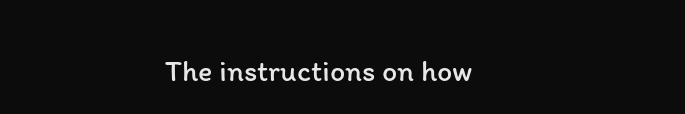The instructions on how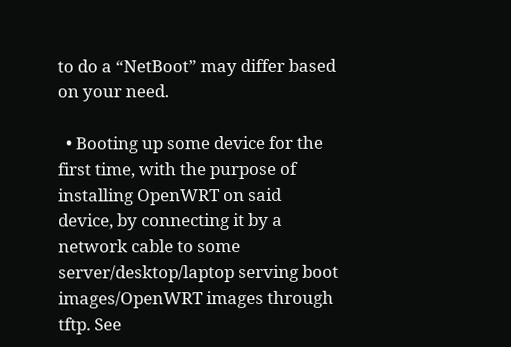to do a “NetBoot” may differ based on your need.

  • Booting up some device for the first time, with the purpose of installing OpenWRT on said device, by connecting it by a network cable to some server/desktop/laptop serving boot images/OpenWRT images through tftp. See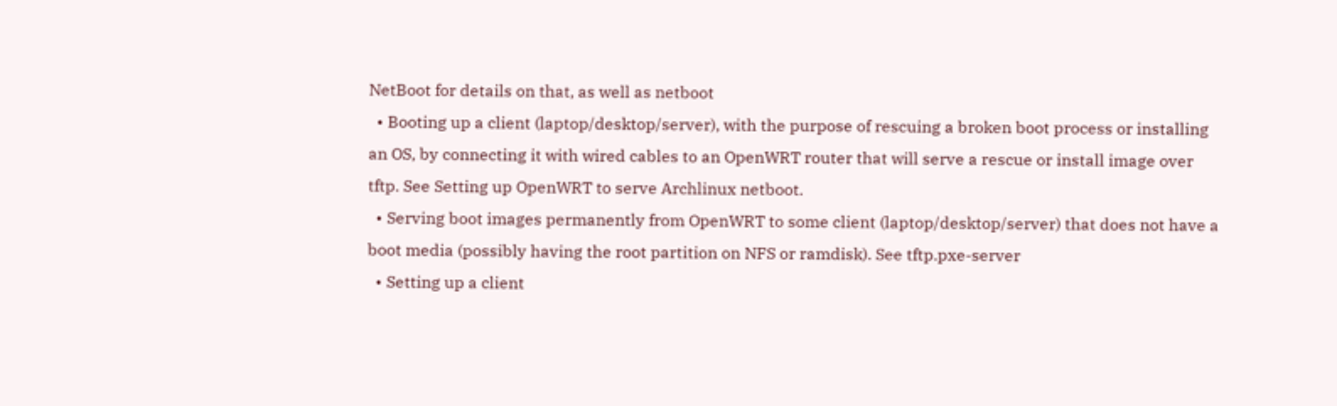NetBoot for details on that, as well as netboot
  • Booting up a client (laptop/desktop/server), with the purpose of rescuing a broken boot process or installing an OS, by connecting it with wired cables to an OpenWRT router that will serve a rescue or install image over tftp. See Setting up OpenWRT to serve Archlinux netboot.
  • Serving boot images permanently from OpenWRT to some client (laptop/desktop/server) that does not have a boot media (possibly having the root partition on NFS or ramdisk). See tftp.pxe-server
  • Setting up a client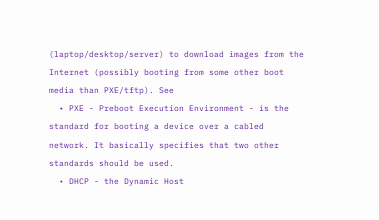(laptop/desktop/server) to download images from the Internet (possibly booting from some other boot media than PXE/tftp). See
  • PXE - Preboot Execution Environment - is the standard for booting a device over a cabled network. It basically specifies that two other standards should be used.
  • DHCP - the Dynamic Host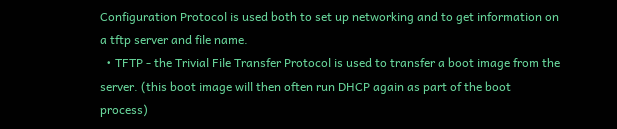Configuration Protocol is used both to set up networking and to get information on a tftp server and file name.
  • TFTP - the Trivial File Transfer Protocol is used to transfer a boot image from the server. (this boot image will then often run DHCP again as part of the boot process)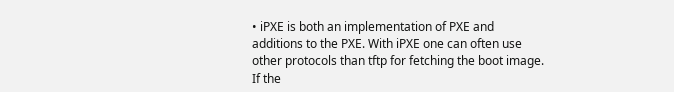• iPXE is both an implementation of PXE and additions to the PXE. With iPXE one can often use other protocols than tftp for fetching the boot image. If the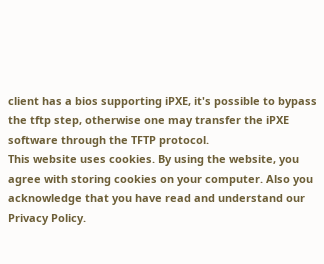client has a bios supporting iPXE, it's possible to bypass the tftp step, otherwise one may transfer the iPXE software through the TFTP protocol.
This website uses cookies. By using the website, you agree with storing cookies on your computer. Also you acknowledge that you have read and understand our Privacy Policy.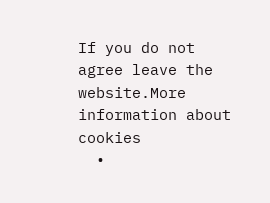If you do not agree leave the website.More information about cookies
  •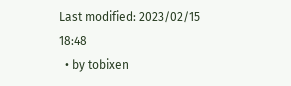Last modified: 2023/02/15 18:48
  • by tobixen